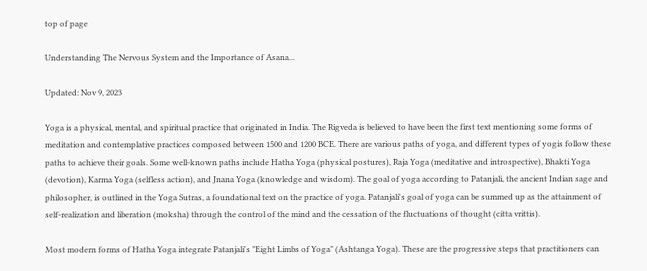top of page

Understanding The Nervous System and the Importance of Asana...

Updated: Nov 9, 2023

Yoga is a physical, mental, and spiritual practice that originated in India. The Rigveda is believed to have been the first text mentioning some forms of meditation and contemplative practices composed between 1500 and 1200 BCE. There are various paths of yoga, and different types of yogis follow these paths to achieve their goals. Some well-known paths include Hatha Yoga (physical postures), Raja Yoga (meditative and introspective), Bhakti Yoga (devotion), Karma Yoga (selfless action), and Jnana Yoga (knowledge and wisdom). The goal of yoga according to Patanjali, the ancient Indian sage and philosopher, is outlined in the Yoga Sutras, a foundational text on the practice of yoga. Patanjali's goal of yoga can be summed up as the attainment of self-realization and liberation (moksha) through the control of the mind and the cessation of the fluctuations of thought (citta vrittis).

Most modern forms of Hatha Yoga integrate Patanjali's "Eight Limbs of Yoga" (Ashtanga Yoga). These are the progressive steps that practitioners can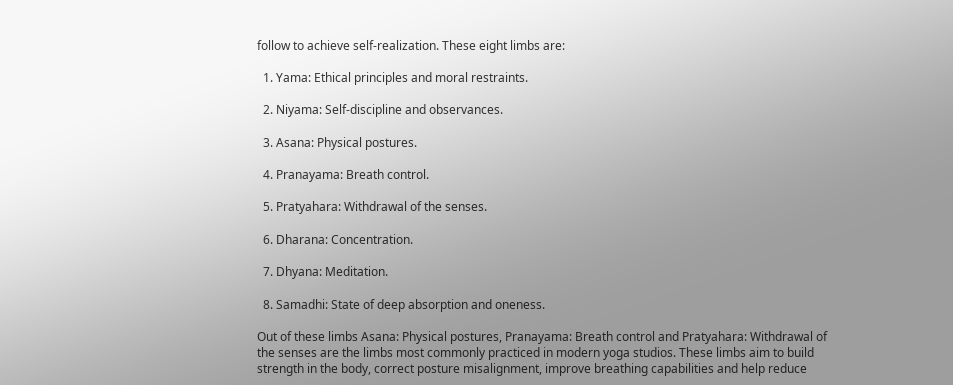follow to achieve self-realization. These eight limbs are:

  1. Yama: Ethical principles and moral restraints.

  2. Niyama: Self-discipline and observances.

  3. Asana: Physical postures.

  4. Pranayama: Breath control.

  5. Pratyahara: Withdrawal of the senses.

  6. Dharana: Concentration.

  7. Dhyana: Meditation.

  8. Samadhi: State of deep absorption and oneness.

Out of these limbs Asana: Physical postures, Pranayama: Breath control and Pratyahara: Withdrawal of the senses are the limbs most commonly practiced in modern yoga studios. These limbs aim to build strength in the body, correct posture misalignment, improve breathing capabilities and help reduce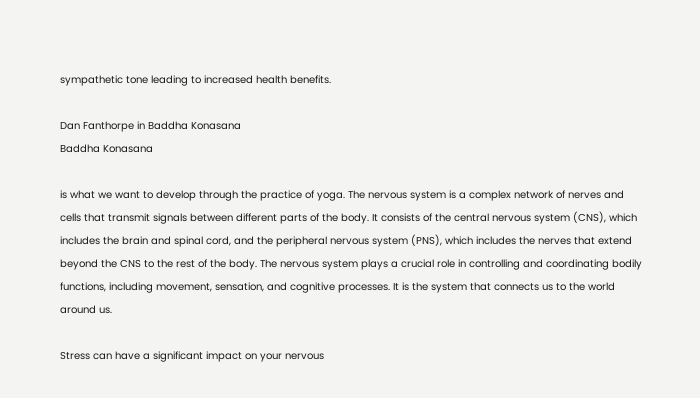sympathetic tone leading to increased health benefits.

Dan Fanthorpe in Baddha Konasana
Baddha Konasana

is what we want to develop through the practice of yoga. The nervous system is a complex network of nerves and cells that transmit signals between different parts of the body. It consists of the central nervous system (CNS), which includes the brain and spinal cord, and the peripheral nervous system (PNS), which includes the nerves that extend beyond the CNS to the rest of the body. The nervous system plays a crucial role in controlling and coordinating bodily functions, including movement, sensation, and cognitive processes. It is the system that connects us to the world around us.

Stress can have a significant impact on your nervous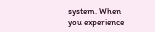system. When you experience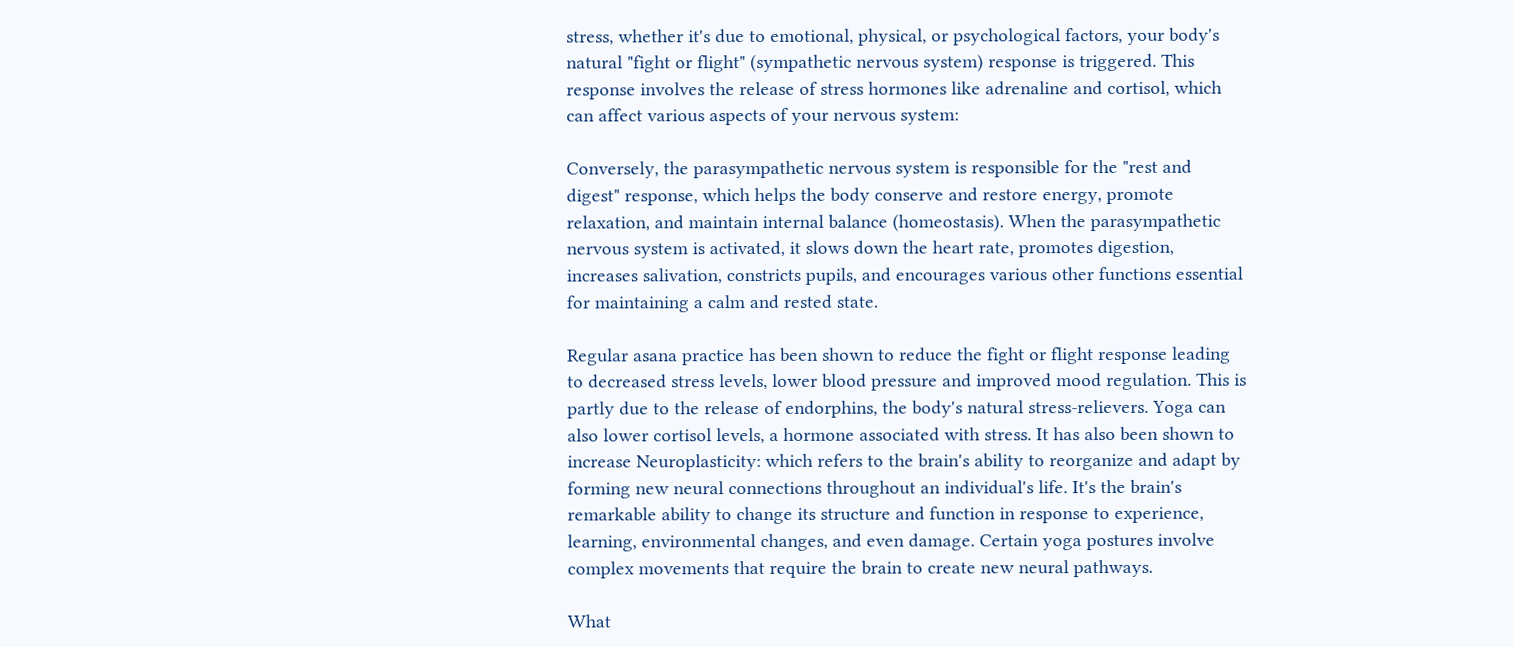stress, whether it's due to emotional, physical, or psychological factors, your body's natural "fight or flight" (sympathetic nervous system) response is triggered. This response involves the release of stress hormones like adrenaline and cortisol, which can affect various aspects of your nervous system:

Conversely, the parasympathetic nervous system is responsible for the "rest and digest" response, which helps the body conserve and restore energy, promote relaxation, and maintain internal balance (homeostasis). When the parasympathetic nervous system is activated, it slows down the heart rate, promotes digestion, increases salivation, constricts pupils, and encourages various other functions essential for maintaining a calm and rested state.

Regular asana practice has been shown to reduce the fight or flight response leading to decreased stress levels, lower blood pressure and improved mood regulation. This is partly due to the release of endorphins, the body's natural stress-relievers. Yoga can also lower cortisol levels, a hormone associated with stress. It has also been shown to increase Neuroplasticity: which refers to the brain's ability to reorganize and adapt by forming new neural connections throughout an individual's life. It's the brain's remarkable ability to change its structure and function in response to experience, learning, environmental changes, and even damage. Certain yoga postures involve complex movements that require the brain to create new neural pathways.

What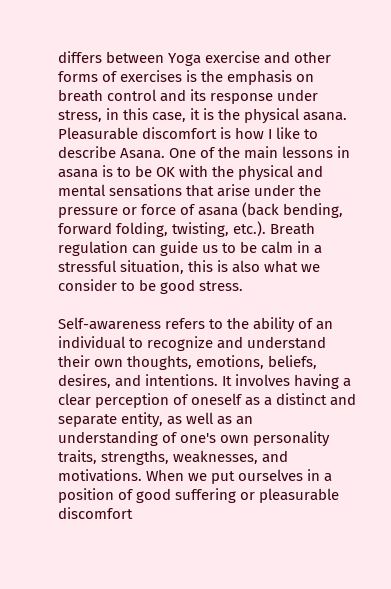differs between Yoga exercise and other forms of exercises is the emphasis on breath control and its response under stress, in this case, it is the physical asana. Pleasurable discomfort is how I like to describe Asana. One of the main lessons in asana is to be OK with the physical and mental sensations that arise under the pressure or force of asana (back bending, forward folding, twisting, etc.). Breath regulation can guide us to be calm in a stressful situation, this is also what we consider to be good stress.

Self-awareness refers to the ability of an individual to recognize and understand their own thoughts, emotions, beliefs, desires, and intentions. It involves having a clear perception of oneself as a distinct and separate entity, as well as an understanding of one's own personality traits, strengths, weaknesses, and motivations. When we put ourselves in a position of good suffering or pleasurable discomfort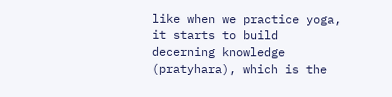like when we practice yoga, it starts to build decerning knowledge (pratyhara), which is the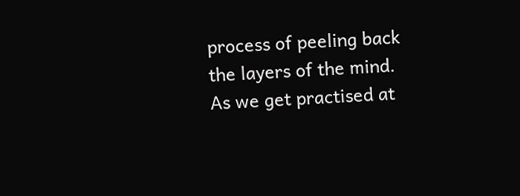process of peeling back the layers of the mind. As we get practised at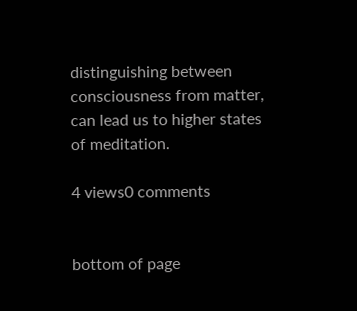distinguishing between consciousness from matter, can lead us to higher states of meditation.

4 views0 comments


bottom of page